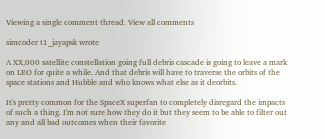Viewing a single comment thread. View all comments

simcoder t1_jayapsk wrote

A XX,000 satellite constellation going full debris cascade is going to leave a mark on LEO for quite a while. And that debris will have to traverse the orbits of the space stations and Hubble and who knows what else as it deorbits.

It's pretty common for the SpaceX superfan to completely disregard the impacts of such a thing. I'm not sure how they do it but they seem to be able to filter out any and all bad outcomes when their favorite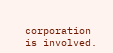corporation is involved.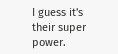I guess it's their super power.